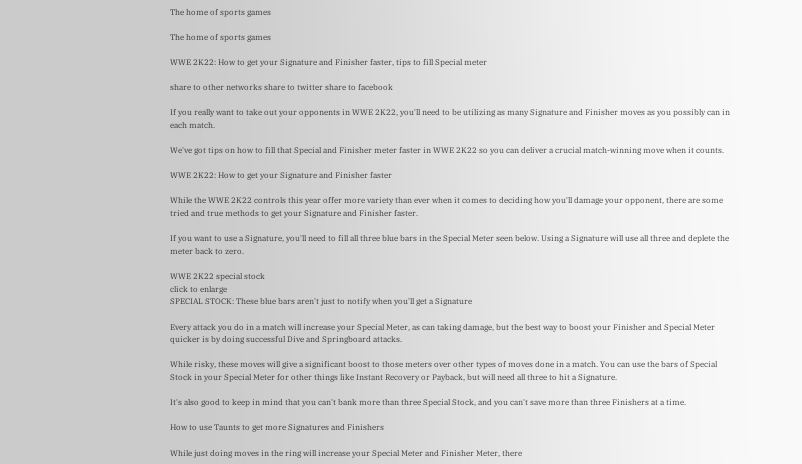The home of sports games

The home of sports games

WWE 2K22: How to get your Signature and Finisher faster, tips to fill Special meter

share to other networks share to twitter share to facebook

If you really want to take out your opponents in WWE 2K22, you'll need to be utilizing as many Signature and Finisher moves as you possibly can in each match.

We've got tips on how to fill that Special and Finisher meter faster in WWE 2K22 so you can deliver a crucial match-winning move when it counts.

WWE 2K22: How to get your Signature and Finisher faster

While the WWE 2K22 controls this year offer more variety than ever when it comes to deciding how you'll damage your opponent, there are some tried and true methods to get your Signature and Finisher faster.

If you want to use a Signature, you'll need to fill all three blue bars in the Special Meter seen below. Using a Signature will use all three and deplete the meter back to zero.

WWE 2K22 special stock
click to enlarge
SPECIAL STOCK: These blue bars aren't just to notify when you'll get a Signature

Every attack you do in a match will increase your Special Meter, as can taking damage, but the best way to boost your Finisher and Special Meter quicker is by doing successful Dive and Springboard attacks.

While risky, these moves will give a significant boost to those meters over other types of moves done in a match. You can use the bars of Special Stock in your Special Meter for other things like Instant Recovery or Payback, but will need all three to hit a Signature.

It's also good to keep in mind that you can't bank more than three Special Stock, and you can't save more than three Finishers at a time.

How to use Taunts to get more Signatures and Finishers

While just doing moves in the ring will increase your Special Meter and Finisher Meter, there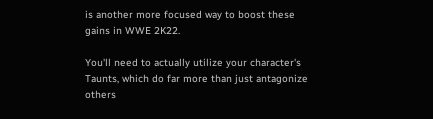is another more focused way to boost these gains in WWE 2K22.

You'll need to actually utilize your character's Taunts, which do far more than just antagonize others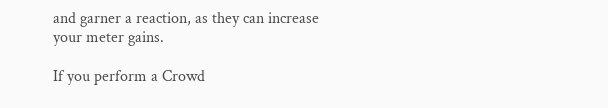and garner a reaction, as they can increase your meter gains.

If you perform a Crowd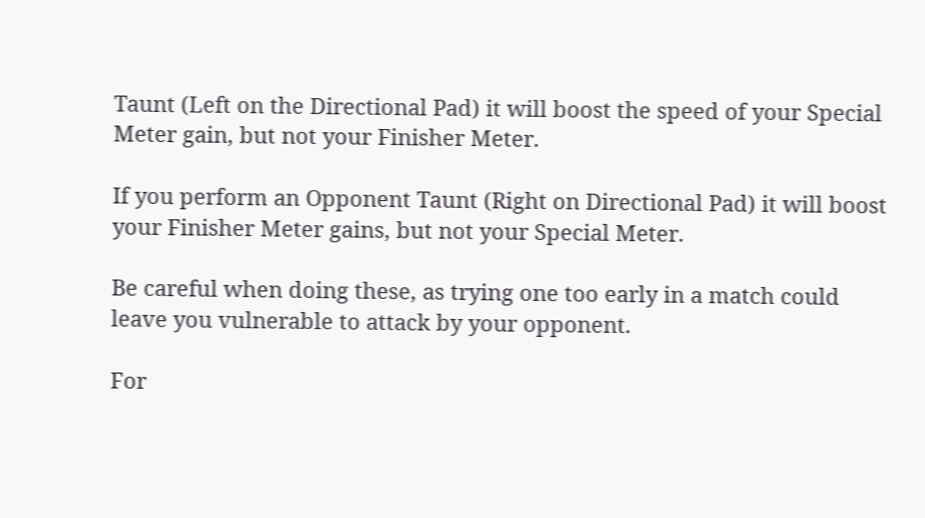Taunt (Left on the Directional Pad) it will boost the speed of your Special Meter gain, but not your Finisher Meter.

If you perform an Opponent Taunt (Right on Directional Pad) it will boost your Finisher Meter gains, but not your Special Meter.

Be careful when doing these, as trying one too early in a match could leave you vulnerable to attack by your opponent.

For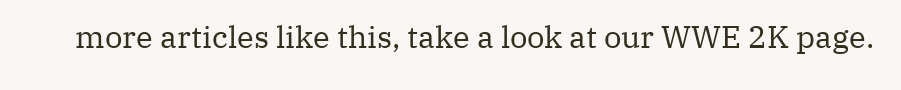more articles like this, take a look at our WWE 2K page.